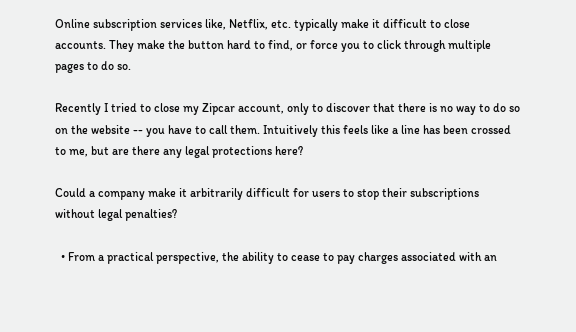Online subscription services like, Netflix, etc. typically make it difficult to close accounts. They make the button hard to find, or force you to click through multiple pages to do so.

Recently I tried to close my Zipcar account, only to discover that there is no way to do so on the website -- you have to call them. Intuitively this feels like a line has been crossed to me, but are there any legal protections here?

Could a company make it arbitrarily difficult for users to stop their subscriptions without legal penalties?

  • From a practical perspective, the ability to cease to pay charges associated with an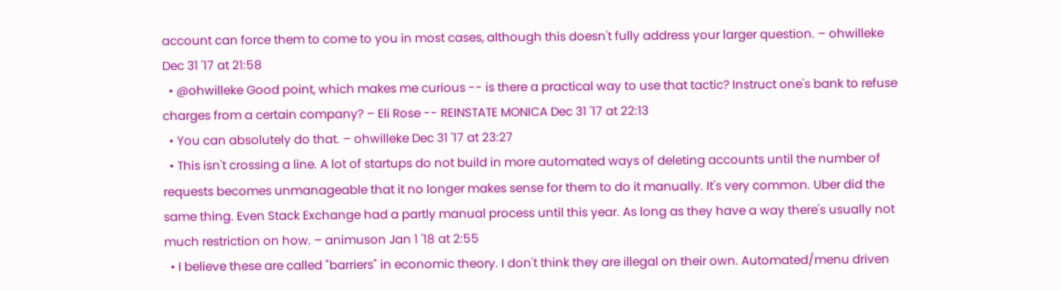account can force them to come to you in most cases, although this doesn't fully address your larger question. – ohwilleke Dec 31 '17 at 21:58
  • @ohwilleke Good point, which makes me curious -- is there a practical way to use that tactic? Instruct one's bank to refuse charges from a certain company? – Eli Rose -- REINSTATE MONICA Dec 31 '17 at 22:13
  • You can absolutely do that. – ohwilleke Dec 31 '17 at 23:27
  • This isn't crossing a line. A lot of startups do not build in more automated ways of deleting accounts until the number of requests becomes unmanageable that it no longer makes sense for them to do it manually. It's very common. Uber did the same thing. Even Stack Exchange had a partly manual process until this year. As long as they have a way there's usually not much restriction on how. – animuson Jan 1 '18 at 2:55
  • I believe these are called "barriers" in economic theory. I don't think they are illegal on their own. Automated/menu driven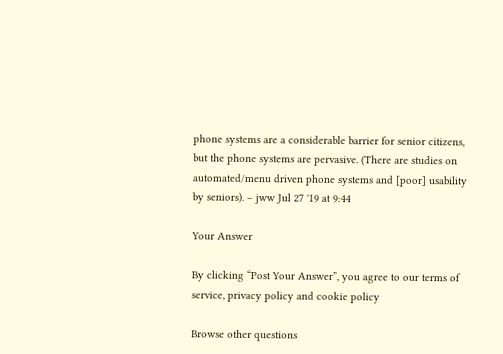phone systems are a considerable barrier for senior citizens, but the phone systems are pervasive. (There are studies on automated/menu driven phone systems and [poor] usability by seniors). – jww Jul 27 '19 at 9:44

Your Answer

By clicking “Post Your Answer”, you agree to our terms of service, privacy policy and cookie policy

Browse other questions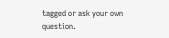tagged or ask your own question.